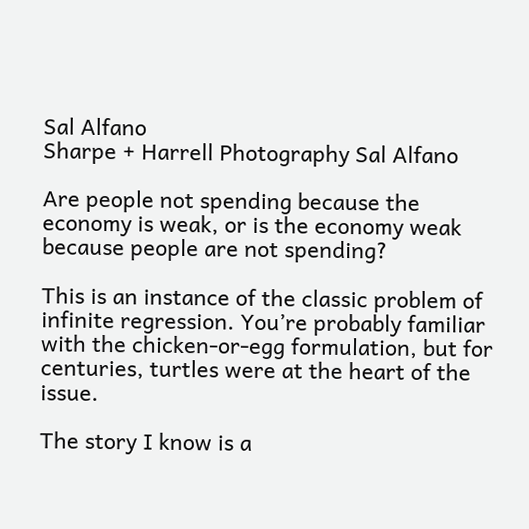Sal Alfano
Sharpe + Harrell Photography Sal Alfano

Are people not spending because the economy is weak, or is the economy weak because people are not spending?

This is an instance of the classic problem of infinite regression. You’re probably familiar with the chicken-or-egg formulation, but for centuries, turtles were at the heart of the issue.

The story I know is a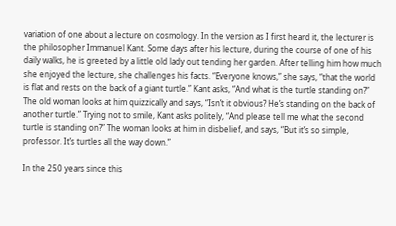variation of one about a lecture on cosmology. In the version as I first heard it, the lecturer is the philosopher Immanuel Kant. Some days after his lecture, during the course of one of his daily walks, he is greeted by a little old lady out tending her garden. After telling him how much she enjoyed the lecture, she challenges his facts. “Everyone knows,” she says, “that the world is flat and rests on the back of a giant turtle.” Kant asks, “And what is the turtle standing on?” The old woman looks at him quizzically and says, “Isn’t it obvious? He’s standing on the back of another turtle.” Trying not to smile, Kant asks politely, “And please tell me what the second turtle is standing on?” The woman looks at him in disbelief, and says, “But it’s so simple, professor. It’s turtles all the way down.”

In the 250 years since this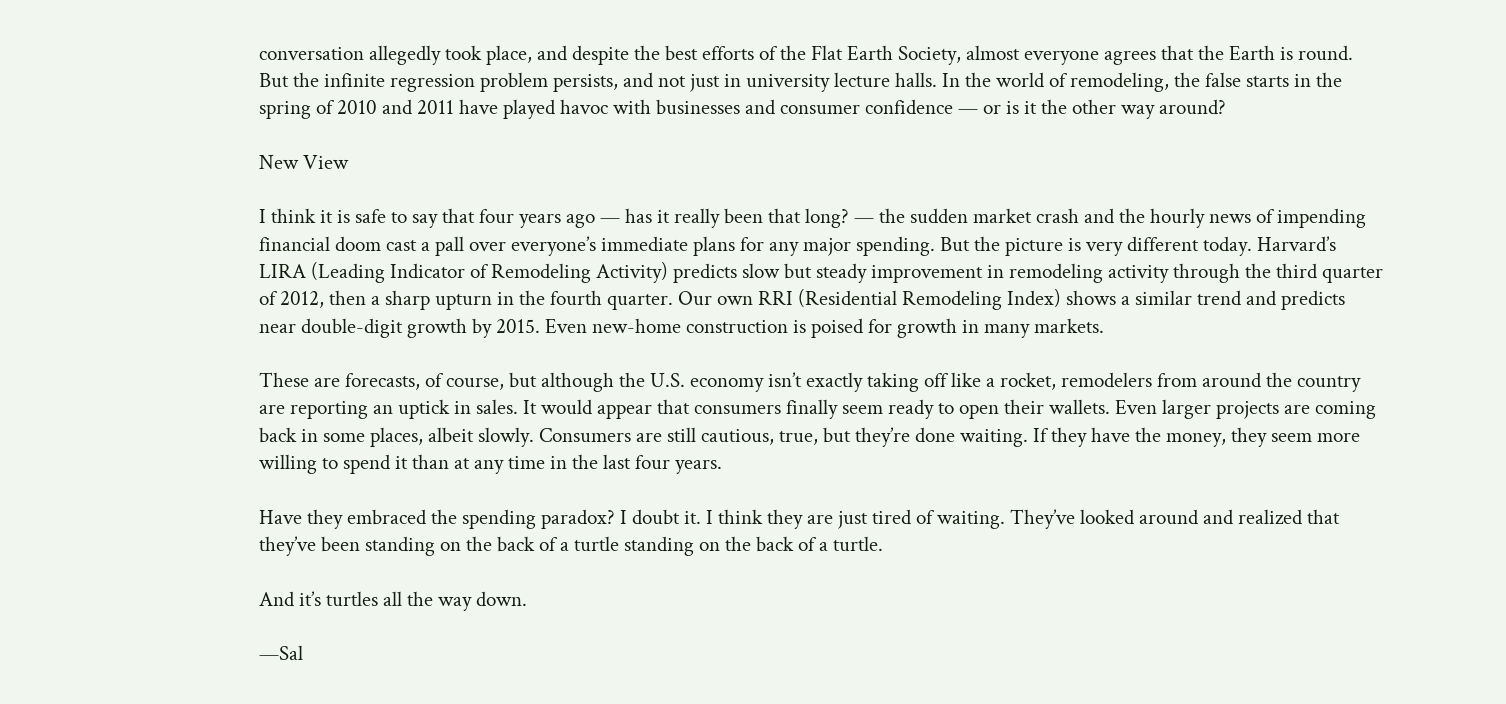conversation allegedly took place, and despite the best efforts of the Flat Earth Society, almost everyone agrees that the Earth is round. But the infinite regression problem persists, and not just in university lecture halls. In the world of remodeling, the false starts in the spring of 2010 and 2011 have played havoc with businesses and consumer confidence — or is it the other way around?

New View

I think it is safe to say that four years ago — has it really been that long? — the sudden market crash and the hourly news of impending financial doom cast a pall over everyone’s immediate plans for any major spending. But the picture is very different today. Harvard’s LIRA (Leading Indicator of Remodeling Activity) predicts slow but steady improvement in remodeling activity through the third quarter of 2012, then a sharp upturn in the fourth quarter. Our own RRI (Residential Remodeling Index) shows a similar trend and predicts near double-digit growth by 2015. Even new-home construction is poised for growth in many markets.

These are forecasts, of course, but although the U.S. economy isn’t exactly taking off like a rocket, remodelers from around the country are reporting an uptick in sales. It would appear that consumers finally seem ready to open their wallets. Even larger projects are coming back in some places, albeit slowly. Consumers are still cautious, true, but they’re done waiting. If they have the money, they seem more willing to spend it than at any time in the last four years.

Have they embraced the spending paradox? I doubt it. I think they are just tired of waiting. They’ve looked around and realized that they’ve been standing on the back of a turtle standing on the back of a turtle.

And it’s turtles all the way down.

—Sal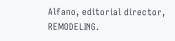Alfano, editorial director, REMODELING.